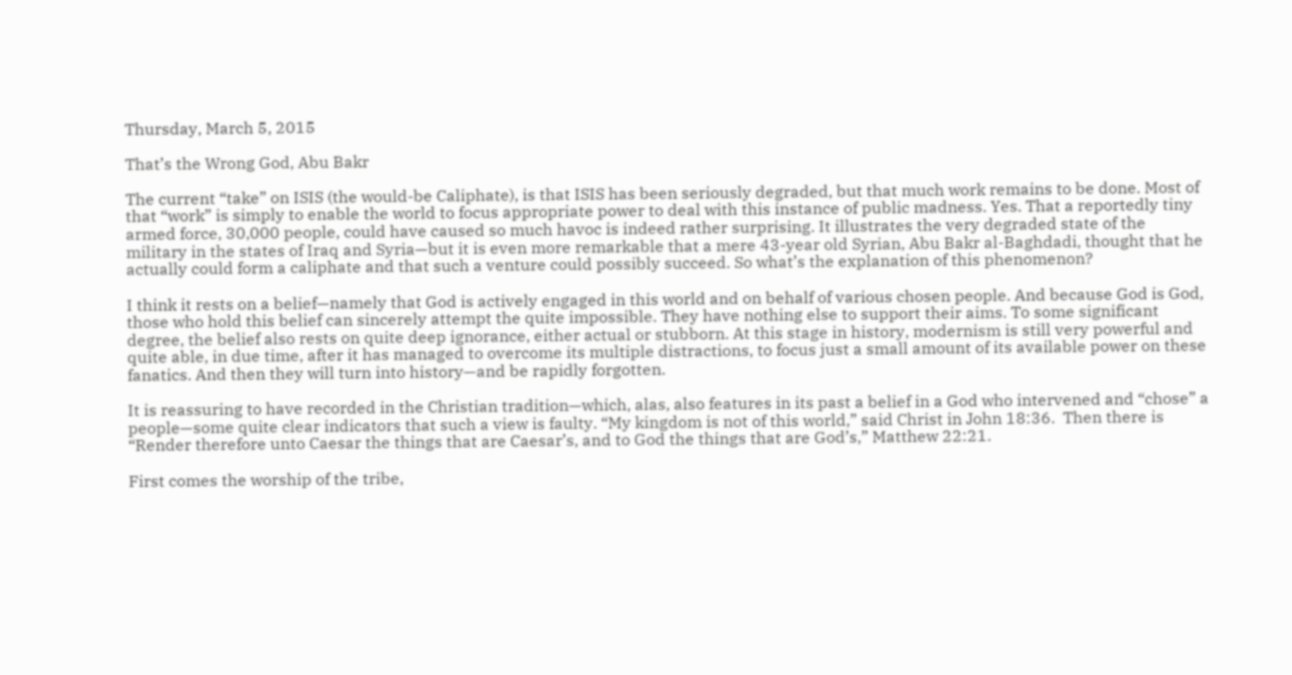Thursday, March 5, 2015

That’s the Wrong God, Abu Bakr

The current “take” on ISIS (the would-be Caliphate), is that ISIS has been seriously degraded, but that much work remains to be done. Most of that “work” is simply to enable the world to focus appropriate power to deal with this instance of public madness. Yes. That a reportedly tiny armed force, 30,000 people, could have caused so much havoc is indeed rather surprising. It illustrates the very degraded state of the military in the states of Iraq and Syria—but it is even more remarkable that a mere 43-year old Syrian, Abu Bakr al-Baghdadi, thought that he actually could form a caliphate and that such a venture could possibly succeed. So what’s the explanation of this phenomenon?

I think it rests on a belief—namely that God is actively engaged in this world and on behalf of various chosen people. And because God is God, those who hold this belief can sincerely attempt the quite impossible. They have nothing else to support their aims. To some significant degree, the belief also rests on quite deep ignorance, either actual or stubborn. At this stage in history, modernism is still very powerful and quite able, in due time, after it has managed to overcome its multiple distractions, to focus just a small amount of its available power on these fanatics. And then they will turn into history—and be rapidly forgotten.

It is reassuring to have recorded in the Christian tradition—which, alas, also features in its past a belief in a God who intervened and “chose” a people—some quite clear indicators that such a view is faulty. “My kingdom is not of this world,” said Christ in John 18:36.  Then there is “Render therefore unto Caesar the things that are Caesar’s, and to God the things that are God’s,” Matthew 22:21.

First comes the worship of the tribe,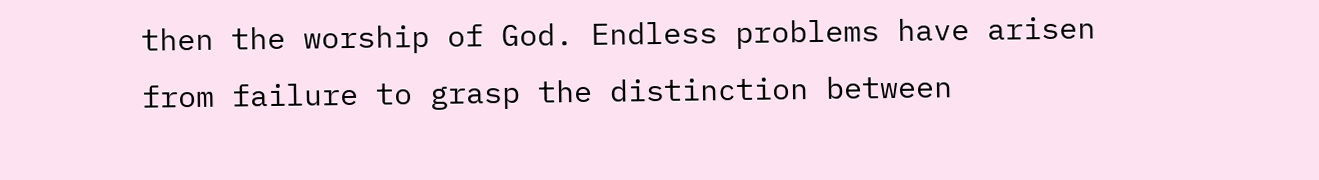then the worship of God. Endless problems have arisen from failure to grasp the distinction between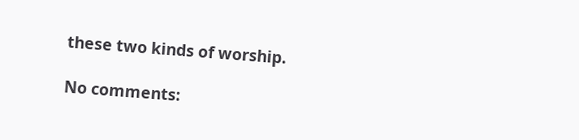these two kinds of worship.

No comments: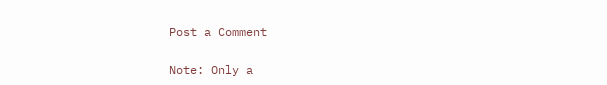Post a Comment

Note: Only a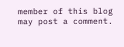member of this blog may post a comment.